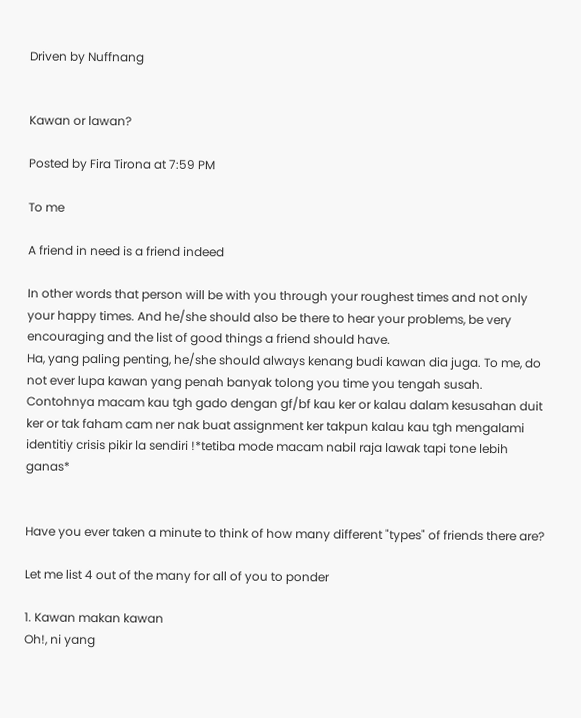Driven by Nuffnang


Kawan or lawan?

Posted by Fira Tirona at 7:59 PM

To me

A friend in need is a friend indeed

In other words that person will be with you through your roughest times and not only your happy times. And he/she should also be there to hear your problems, be very encouraging and the list of good things a friend should have.
Ha, yang paling penting, he/she should always kenang budi kawan dia juga. To me, do not ever lupa kawan yang penah banyak tolong you time you tengah susah. Contohnya macam kau tgh gado dengan gf/bf kau ker or kalau dalam kesusahan duit ker or tak faham cam ner nak buat assignment ker takpun kalau kau tgh mengalami identitiy crisis pikir la sendiri !*tetiba mode macam nabil raja lawak tapi tone lebih ganas*


Have you ever taken a minute to think of how many different "types" of friends there are?

Let me list 4 out of the many for all of you to ponder

1. Kawan makan kawan
Oh!, ni yang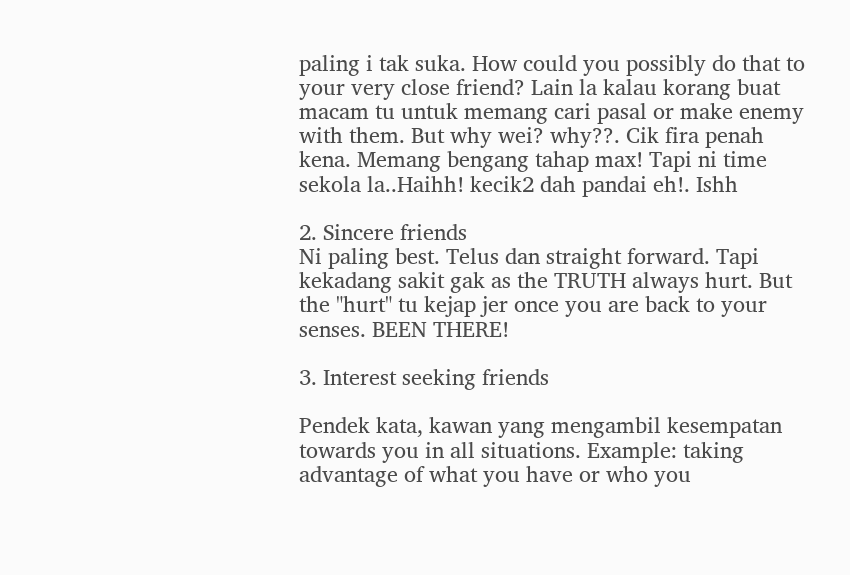paling i tak suka. How could you possibly do that to your very close friend? Lain la kalau korang buat macam tu untuk memang cari pasal or make enemy with them. But why wei? why??. Cik fira penah kena. Memang bengang tahap max! Tapi ni time sekola la..Haihh! kecik2 dah pandai eh!. Ishh

2. Sincere friends
Ni paling best. Telus dan straight forward. Tapi kekadang sakit gak as the TRUTH always hurt. But the "hurt" tu kejap jer once you are back to your senses. BEEN THERE!

3. Interest seeking friends

Pendek kata, kawan yang mengambil kesempatan towards you in all situations. Example: taking advantage of what you have or who you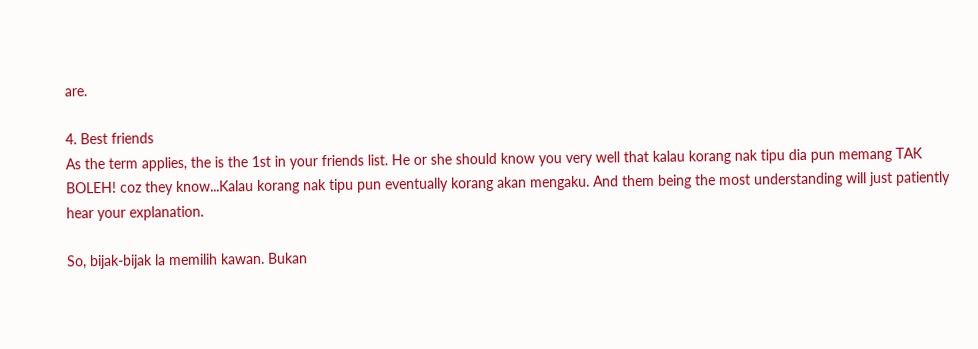are.

4. Best friends
As the term applies, the is the 1st in your friends list. He or she should know you very well that kalau korang nak tipu dia pun memang TAK BOLEH! coz they know...Kalau korang nak tipu pun eventually korang akan mengaku. And them being the most understanding will just patiently hear your explanation.

So, bijak-bijak la memilih kawan. Bukan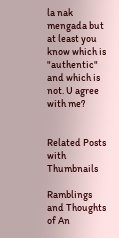la nak mengada but at least you know which is "authentic" and which is not. U agree with me?


Related Posts with Thumbnails

Ramblings and Thoughts of An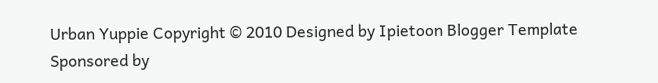Urban Yuppie Copyright © 2010 Designed by Ipietoon Blogger Template Sponsored by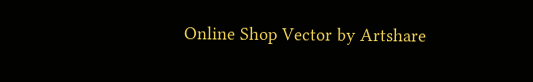Online Shop Vector by Artshare